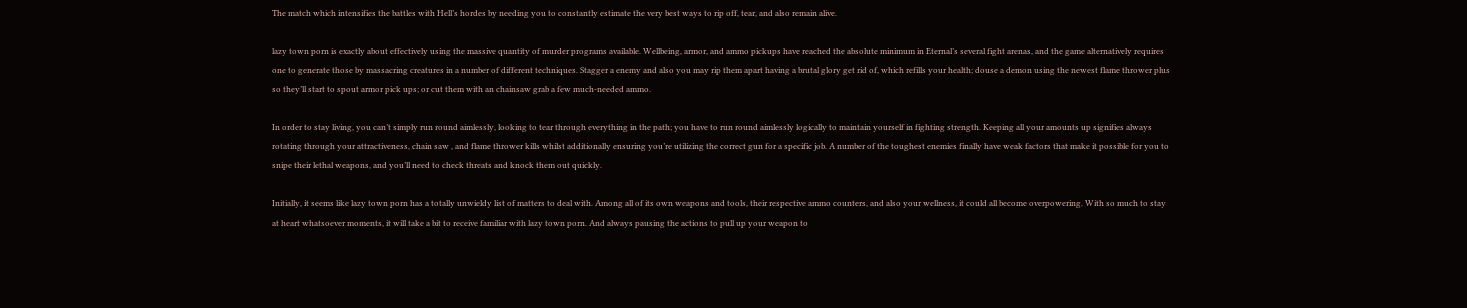The match which intensifies the battles with Hell’s hordes by needing you to constantly estimate the very best ways to rip off, tear, and also remain alive.

lazy town porn is exactly about effectively using the massive quantity of murder programs available. Wellbeing, armor, and ammo pickups have reached the absolute minimum in Eternal’s several fight arenas, and the game alternatively requires one to generate those by massacring creatures in a number of different techniques. Stagger a enemy and also you may rip them apart having a brutal glory get rid of, which refills your health; douse a demon using the newest flame thrower plus so they’ll start to spout armor pick ups; or cut them with an chainsaw grab a few much-needed ammo.

In order to stay living, you can’t simply run round aimlessly, looking to tear through everything in the path; you have to run round aimlessly logically to maintain yourself in fighting strength. Keeping all your amounts up signifies always rotating through your attractiveness, chain saw , and flame thrower kills whilst additionally ensuring you’re utilizing the correct gun for a specific job. A number of the toughest enemies finally have weak factors that make it possible for you to snipe their lethal weapons, and you’ll need to check threats and knock them out quickly.

Initially, it seems like lazy town porn has a totally unwieldy list of matters to deal with. Among all of its own weapons and tools, their respective ammo counters, and also your wellness, it could all become overpowering. With so much to stay at heart whatsoever moments, it will take a bit to receive familiar with lazy town porn. And always pausing the actions to pull up your weapon to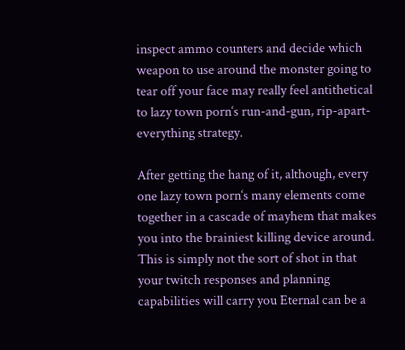inspect ammo counters and decide which weapon to use around the monster going to tear off your face may really feel antithetical to lazy town porn‘s run-and-gun, rip-apart-everything strategy.

After getting the hang of it, although, every one lazy town porn‘s many elements come together in a cascade of mayhem that makes you into the brainiest killing device around. This is simply not the sort of shot in that your twitch responses and planning capabilities will carry you Eternal can be a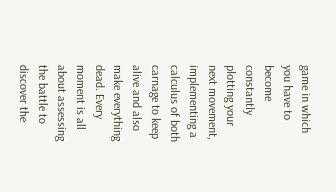game in which you have to become constantly plotting your next movement, implementing a calculus of both carnage to keep alive and also make everything dead. Every moment is all about assessing the battle to discover the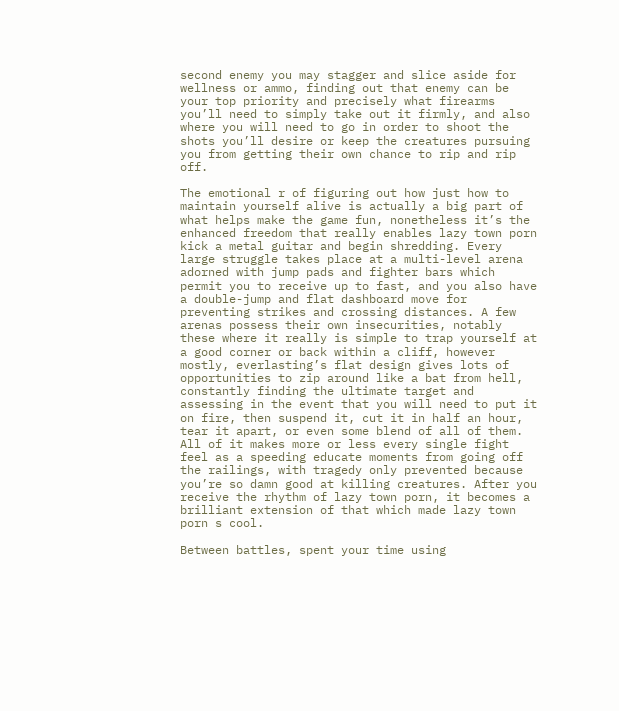second enemy you may stagger and slice aside for wellness or ammo, finding out that enemy can be your top priority and precisely what firearms you’ll need to simply take out it firmly, and also where you will need to go in order to shoot the shots you’ll desire or keep the creatures pursuing you from getting their own chance to rip and rip off.

The emotional r of figuring out how just how to maintain yourself alive is actually a big part of what helps make the game fun, nonetheless it’s the enhanced freedom that really enables lazy town porn kick a metal guitar and begin shredding. Every large struggle takes place at a multi-level arena adorned with jump pads and fighter bars which permit you to receive up to fast, and you also have a double-jump and flat dashboard move for preventing strikes and crossing distances. A few arenas possess their own insecurities, notably these where it really is simple to trap yourself at a good corner or back within a cliff, however mostly, everlasting’s flat design gives lots of opportunities to zip around like a bat from hell, constantly finding the ultimate target and assessing in the event that you will need to put it on fire, then suspend it, cut it in half an hour, tear it apart, or even some blend of all of them. All of it makes more or less every single fight feel as a speeding educate moments from going off the railings, with tragedy only prevented because you’re so damn good at killing creatures. After you receive the rhythm of lazy town porn, it becomes a brilliant extension of that which made lazy town porn s cool.

Between battles, spent your time using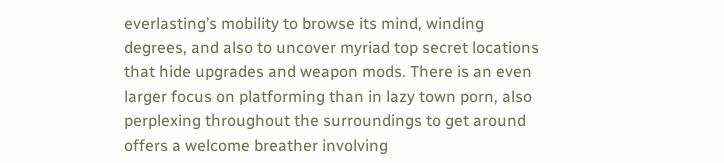everlasting’s mobility to browse its mind, winding degrees, and also to uncover myriad top secret locations that hide upgrades and weapon mods. There is an even larger focus on platforming than in lazy town porn, also perplexing throughout the surroundings to get around offers a welcome breather involving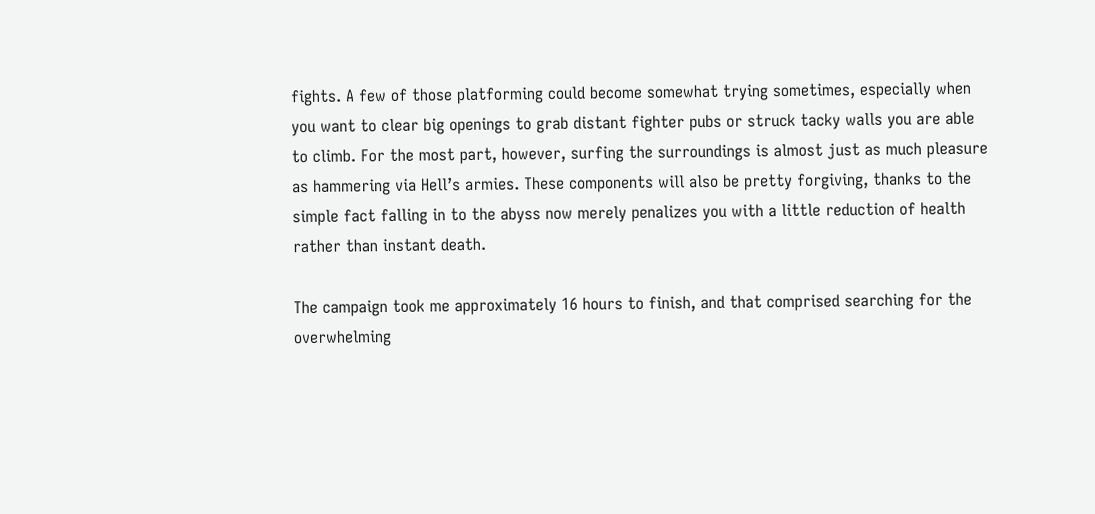fights. A few of those platforming could become somewhat trying sometimes, especially when you want to clear big openings to grab distant fighter pubs or struck tacky walls you are able to climb. For the most part, however, surfing the surroundings is almost just as much pleasure as hammering via Hell’s armies. These components will also be pretty forgiving, thanks to the simple fact falling in to the abyss now merely penalizes you with a little reduction of health rather than instant death.

The campaign took me approximately 16 hours to finish, and that comprised searching for the overwhelming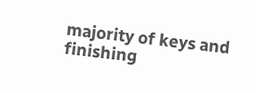majority of keys and finishing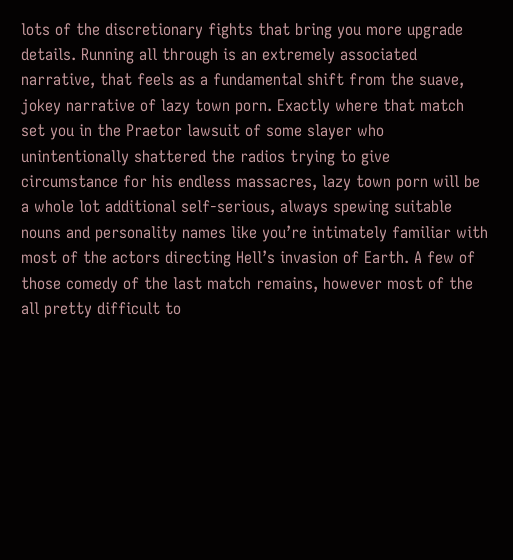lots of the discretionary fights that bring you more upgrade details. Running all through is an extremely associated narrative, that feels as a fundamental shift from the suave, jokey narrative of lazy town porn. Exactly where that match set you in the Praetor lawsuit of some slayer who unintentionally shattered the radios trying to give circumstance for his endless massacres, lazy town porn will be a whole lot additional self-serious, always spewing suitable nouns and personality names like you’re intimately familiar with most of the actors directing Hell’s invasion of Earth. A few of those comedy of the last match remains, however most of the all pretty difficult to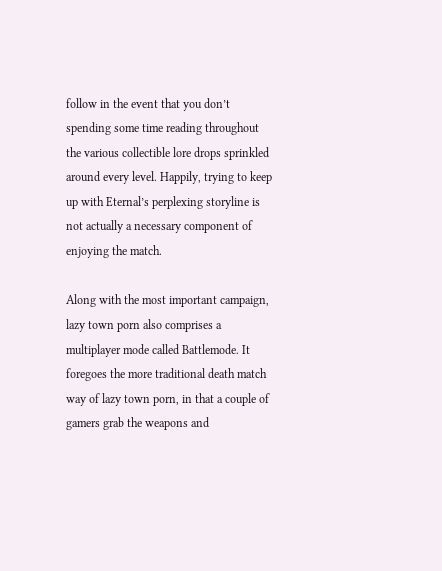follow in the event that you don’t spending some time reading throughout the various collectible lore drops sprinkled around every level. Happily, trying to keep up with Eternal’s perplexing storyline is not actually a necessary component of enjoying the match.

Along with the most important campaign, lazy town porn also comprises a multiplayer mode called Battlemode. It foregoes the more traditional death match way of lazy town porn, in that a couple of gamers grab the weapons and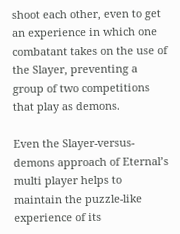shoot each other, even to get an experience in which one combatant takes on the use of the Slayer, preventing a group of two competitions that play as demons.

Even the Slayer-versus-demons approach of Eternal’s multi player helps to maintain the puzzle-like experience of its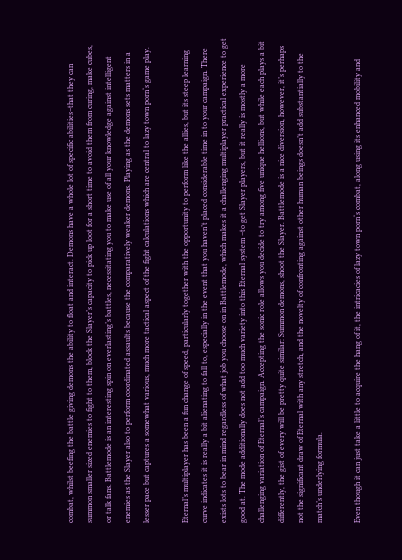combat, whilst beefing the battle giving demons the ability to float and interact. Demons have a whole lot of specific abilities–that they can summon smaller sized enemies to fight to them, block the Slayer’s capacity to pick up loot for a short time to avoid them from curing, make cubes, or talk fans. Battlemode is an interesting spin on everlasting’s battles, necessitating you to make use of all your knowledge against intelligent enemies as the Slayer also to perform coordinated assaults because the comparatively weaker demons. Playing as the demons sets matters in a lesser pace but captures a somewhat various, much more tactical aspect of the fight calculations which are central to lazy town porn‘s game play.

Eternal’s multiplayer has been a fun change of speed, particularly together with the opportunity to perform like the allies, but its steep learning curve indicates it is really a bit alienating to fall to, especially in the event that you haven’t placed considerable time in to your campaign. There exists lots to bear in mind regardless of what job you choose on in Battlemode, which makes it a challenging multiplayer practical experience to get good at. The mode additionally does not add too much variety into this Eternal system –to get Slayer players, but it really is mostly a more challenging variation of Eternal’s campaign. Accepting the sonic role allows you decide to try among five unique hellions, but while each plays a bit differently, the gist of every will be pretty quite similar: Summon demons, shoot the Slayer. Battlemode is a nice diversion, however, it’s perhaps not the significant draw of Eternal with any stretch, and the novelty of confronting against other human beings doesn’t add substantially to the match’s underlying formula.

Even though it can just take a little to acquire the hang of it, the intricacies of lazy town porn‘s combat, along using its enhanced mobility and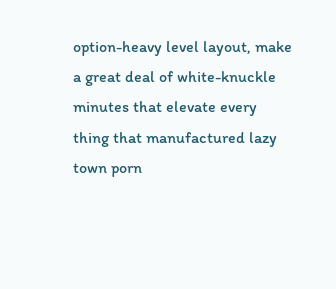option-heavy level layout, make a great deal of white-knuckle minutes that elevate every thing that manufactured lazy town porn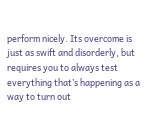perform nicely. Its overcome is just as swift and disorderly, but requires you to always test everything that’s happening as a way to turn out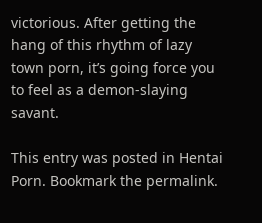victorious. After getting the hang of this rhythm of lazy town porn, it’s going force you to feel as a demon-slaying savant.

This entry was posted in Hentai Porn. Bookmark the permalink.